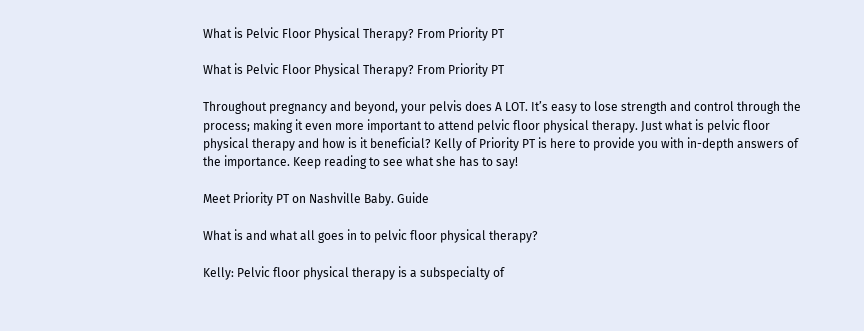What is Pelvic Floor Physical Therapy? From Priority PT

What is Pelvic Floor Physical Therapy? From Priority PT

Throughout pregnancy and beyond, your pelvis does A LOT. It’s easy to lose strength and control through the process; making it even more important to attend pelvic floor physical therapy. Just what is pelvic floor physical therapy and how is it beneficial? Kelly of Priority PT is here to provide you with in-depth answers of the importance. Keep reading to see what she has to say!

Meet Priority PT on Nashville Baby. Guide

What is and what all goes in to pelvic floor physical therapy?

Kelly: Pelvic floor physical therapy is a subspecialty of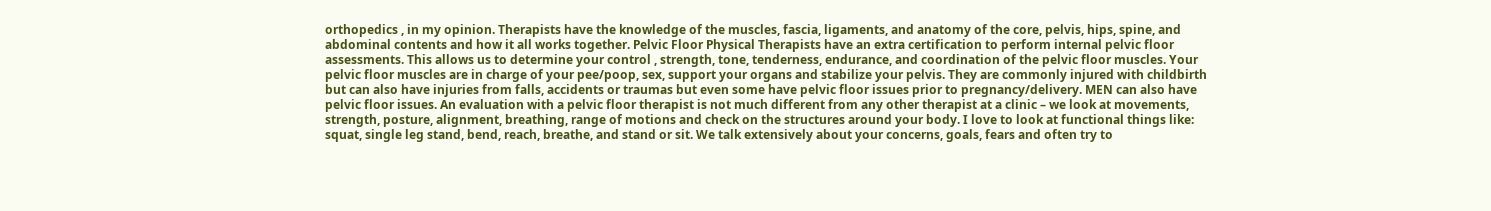orthopedics , in my opinion. Therapists have the knowledge of the muscles, fascia, ligaments, and anatomy of the core, pelvis, hips, spine, and abdominal contents and how it all works together. Pelvic Floor Physical Therapists have an extra certification to perform internal pelvic floor assessments. This allows us to determine your control , strength, tone, tenderness, endurance, and coordination of the pelvic floor muscles. Your pelvic floor muscles are in charge of your pee/poop, sex, support your organs and stabilize your pelvis. They are commonly injured with childbirth but can also have injuries from falls, accidents or traumas but even some have pelvic floor issues prior to pregnancy/delivery. MEN can also have pelvic floor issues. An evaluation with a pelvic floor therapist is not much different from any other therapist at a clinic – we look at movements, strength, posture, alignment, breathing, range of motions and check on the structures around your body. I love to look at functional things like: squat, single leg stand, bend, reach, breathe, and stand or sit. We talk extensively about your concerns, goals, fears and often try to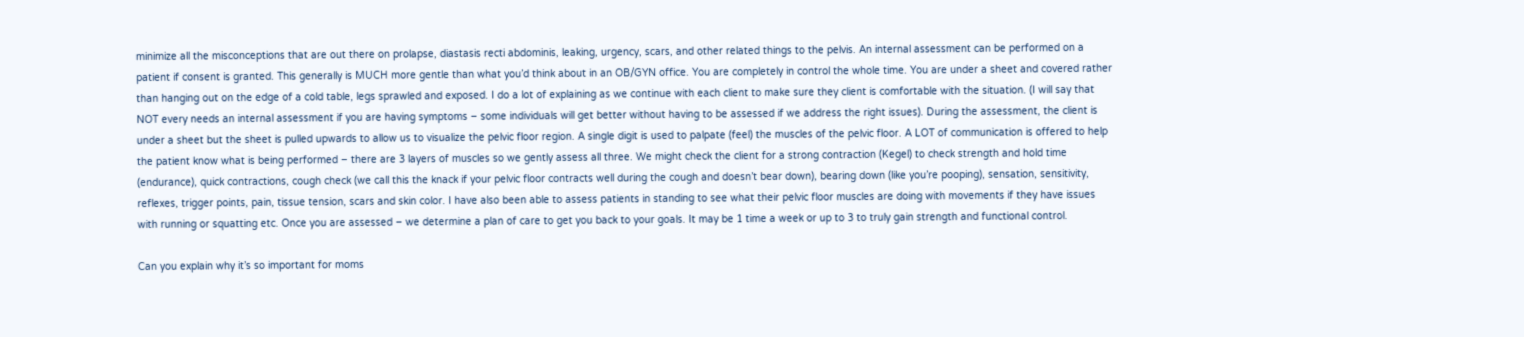minimize all the misconceptions that are out there on prolapse, diastasis recti abdominis, leaking, urgency, scars, and other related things to the pelvis. An internal assessment can be performed on a patient if consent is granted. This generally is MUCH more gentle than what you’d think about in an OB/GYN office. You are completely in control the whole time. You are under a sheet and covered rather than hanging out on the edge of a cold table, legs sprawled and exposed. I do a lot of explaining as we continue with each client to make sure they client is comfortable with the situation. (I will say that NOT every needs an internal assessment if you are having symptoms – some individuals will get better without having to be assessed if we address the right issues). During the assessment, the client is under a sheet but the sheet is pulled upwards to allow us to visualize the pelvic floor region. A single digit is used to palpate (feel) the muscles of the pelvic floor. A LOT of communication is offered to help the patient know what is being performed – there are 3 layers of muscles so we gently assess all three. We might check the client for a strong contraction (Kegel) to check strength and hold time (endurance), quick contractions, cough check (we call this the knack if your pelvic floor contracts well during the cough and doesn’t bear down), bearing down (like you’re pooping), sensation, sensitivity, reflexes, trigger points, pain, tissue tension, scars and skin color. I have also been able to assess patients in standing to see what their pelvic floor muscles are doing with movements if they have issues with running or squatting etc. Once you are assessed – we determine a plan of care to get you back to your goals. It may be 1 time a week or up to 3 to truly gain strength and functional control.

Can you explain why it’s so important for moms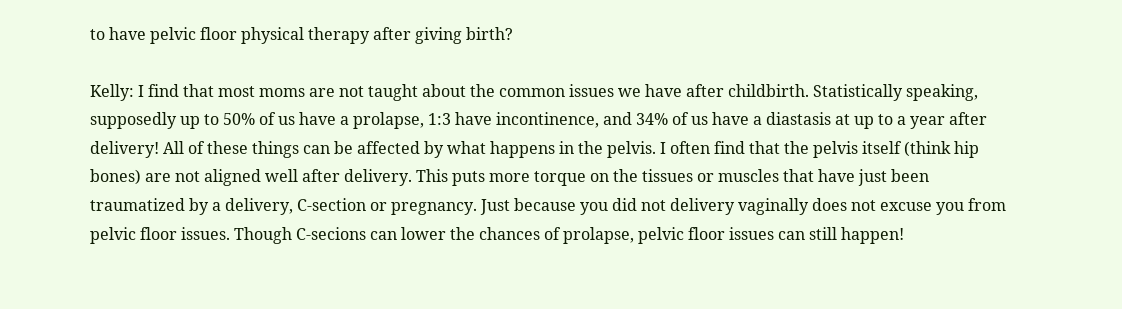to have pelvic floor physical therapy after giving birth?

Kelly: I find that most moms are not taught about the common issues we have after childbirth. Statistically speaking, supposedly up to 50% of us have a prolapse, 1:3 have incontinence, and 34% of us have a diastasis at up to a year after delivery! All of these things can be affected by what happens in the pelvis. I often find that the pelvis itself (think hip bones) are not aligned well after delivery. This puts more torque on the tissues or muscles that have just been traumatized by a delivery, C-section or pregnancy. Just because you did not delivery vaginally does not excuse you from pelvic floor issues. Though C-secions can lower the chances of prolapse, pelvic floor issues can still happen!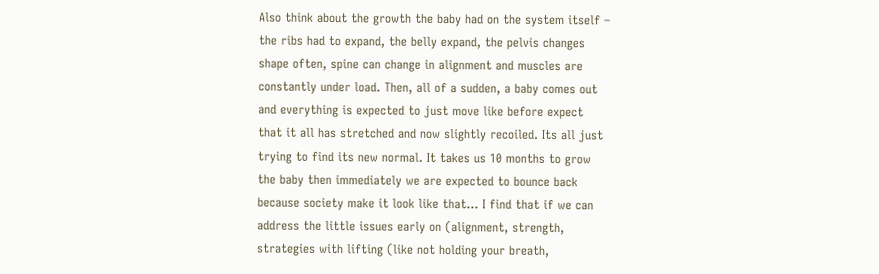Also think about the growth the baby had on the system itself – the ribs had to expand, the belly expand, the pelvis changes shape often, spine can change in alignment and muscles are constantly under load. Then, all of a sudden, a baby comes out and everything is expected to just move like before expect that it all has stretched and now slightly recoiled. Its all just trying to find its new normal. It takes us 10 months to grow the baby then immediately we are expected to bounce back because society make it look like that… I find that if we can address the little issues early on (alignment, strength, strategies with lifting (like not holding your breath,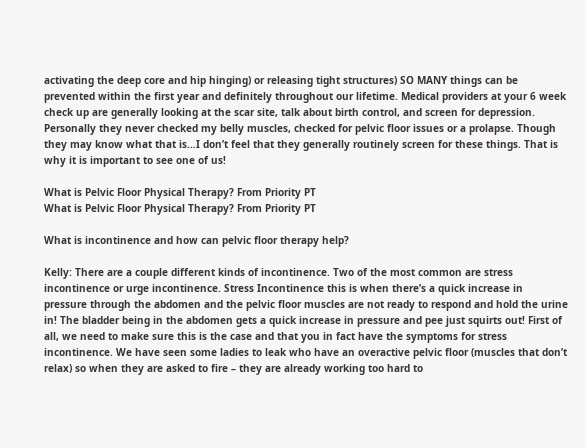activating the deep core and hip hinging) or releasing tight structures) SO MANY things can be prevented within the first year and definitely throughout our lifetime. Medical providers at your 6 week check up are generally looking at the scar site, talk about birth control, and screen for depression. Personally they never checked my belly muscles, checked for pelvic floor issues or a prolapse. Though they may know what that is…I don’t feel that they generally routinely screen for these things. That is why it is important to see one of us!

What is Pelvic Floor Physical Therapy? From Priority PT
What is Pelvic Floor Physical Therapy? From Priority PT

What is incontinence and how can pelvic floor therapy help?

Kelly: There are a couple different kinds of incontinence. Two of the most common are stress incontinence or urge incontinence. Stress Incontinence this is when there’s a quick increase in pressure through the abdomen and the pelvic floor muscles are not ready to respond and hold the urine in! The bladder being in the abdomen gets a quick increase in pressure and pee just squirts out! First of all, we need to make sure this is the case and that you in fact have the symptoms for stress incontinence. We have seen some ladies to leak who have an overactive pelvic floor (muscles that don’t relax) so when they are asked to fire – they are already working too hard to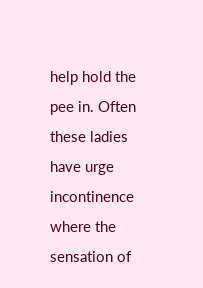help hold the pee in. Often these ladies have urge incontinence where the sensation of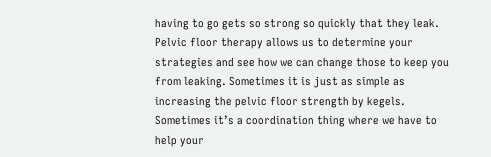having to go gets so strong so quickly that they leak. Pelvic floor therapy allows us to determine your strategies and see how we can change those to keep you from leaking. Sometimes it is just as simple as increasing the pelvic floor strength by kegels. Sometimes it’s a coordination thing where we have to help your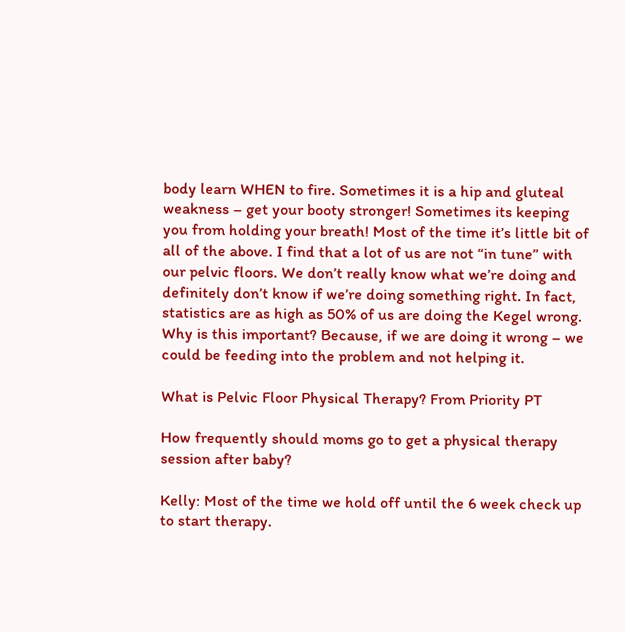body learn WHEN to fire. Sometimes it is a hip and gluteal weakness – get your booty stronger! Sometimes its keeping you from holding your breath! Most of the time it’s little bit of all of the above. I find that a lot of us are not “in tune” with our pelvic floors. We don’t really know what we’re doing and definitely don’t know if we’re doing something right. In fact, statistics are as high as 50% of us are doing the Kegel wrong. Why is this important? Because, if we are doing it wrong – we could be feeding into the problem and not helping it.

What is Pelvic Floor Physical Therapy? From Priority PT

How frequently should moms go to get a physical therapy session after baby?

Kelly: Most of the time we hold off until the 6 week check up to start therapy.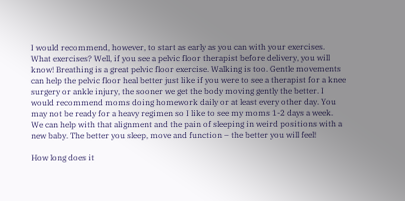I would recommend, however, to start as early as you can with your exercises. What exercises? Well, if you see a pelvic floor therapist before delivery, you will know! Breathing is a great pelvic floor exercise. Walking is too. Gentle movements can help the pelvic floor heal better just like if you were to see a therapist for a knee surgery or ankle injury, the sooner we get the body moving gently the better. I would recommend moms doing homework daily or at least every other day. You may not be ready for a heavy regimen so I like to see my moms 1-2 days a week. We can help with that alignment and the pain of sleeping in weird positions with a new baby. The better you sleep, move and function – the better you will feel!

How long does it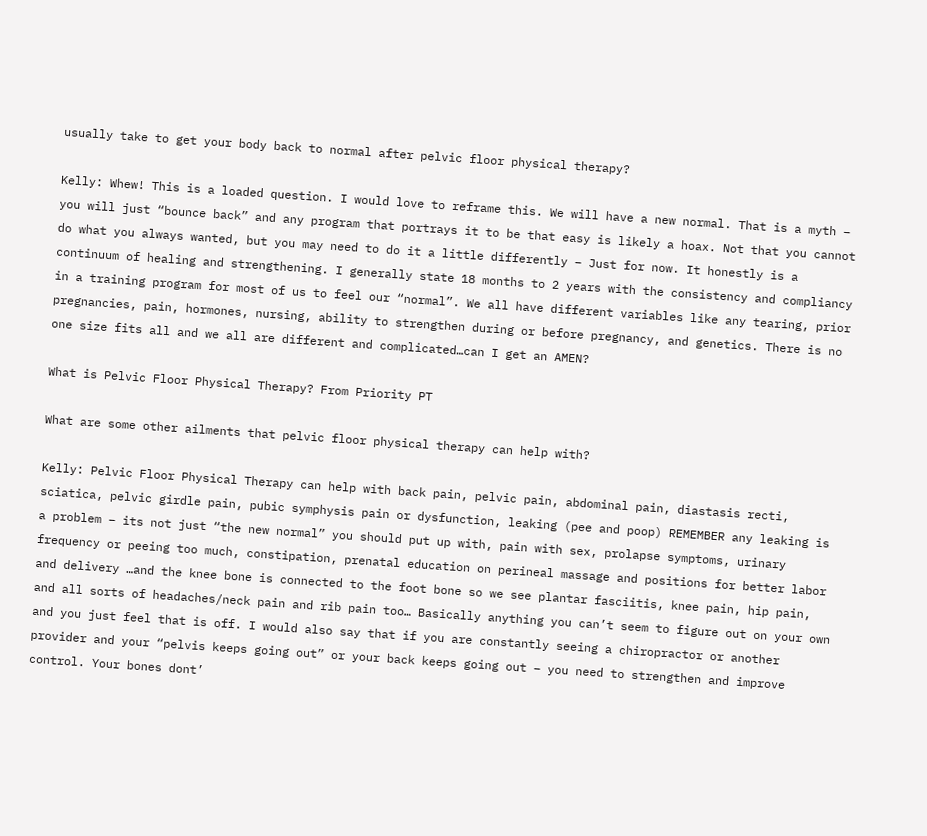usually take to get your body back to normal after pelvic floor physical therapy?

Kelly: Whew! This is a loaded question. I would love to reframe this. We will have a new normal. That is a myth – you will just “bounce back” and any program that portrays it to be that easy is likely a hoax. Not that you cannot do what you always wanted, but you may need to do it a little differently – Just for now. It honestly is a continuum of healing and strengthening. I generally state 18 months to 2 years with the consistency and compliancy in a training program for most of us to feel our “normal”. We all have different variables like any tearing, prior pregnancies, pain, hormones, nursing, ability to strengthen during or before pregnancy, and genetics. There is no one size fits all and we all are different and complicated…can I get an AMEN?

What is Pelvic Floor Physical Therapy? From Priority PT

What are some other ailments that pelvic floor physical therapy can help with?

Kelly: Pelvic Floor Physical Therapy can help with back pain, pelvic pain, abdominal pain, diastasis recti, sciatica, pelvic girdle pain, pubic symphysis pain or dysfunction, leaking (pee and poop) REMEMBER any leaking is a problem – its not just “the new normal” you should put up with, pain with sex, prolapse symptoms, urinary frequency or peeing too much, constipation, prenatal education on perineal massage and positions for better labor and delivery …and the knee bone is connected to the foot bone so we see plantar fasciitis, knee pain, hip pain, and all sorts of headaches/neck pain and rib pain too… Basically anything you can’t seem to figure out on your own and you just feel that is off. I would also say that if you are constantly seeing a chiropractor or another provider and your “pelvis keeps going out” or your back keeps going out – you need to strengthen and improve control. Your bones dont’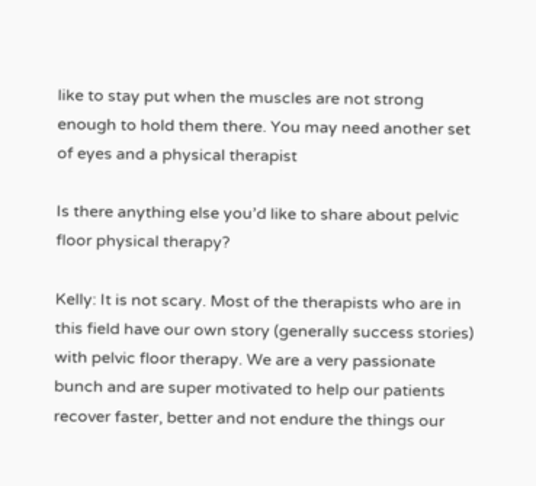like to stay put when the muscles are not strong enough to hold them there. You may need another set of eyes and a physical therapist

Is there anything else you’d like to share about pelvic floor physical therapy?

Kelly: It is not scary. Most of the therapists who are in this field have our own story (generally success stories) with pelvic floor therapy. We are a very passionate bunch and are super motivated to help our patients recover faster, better and not endure the things our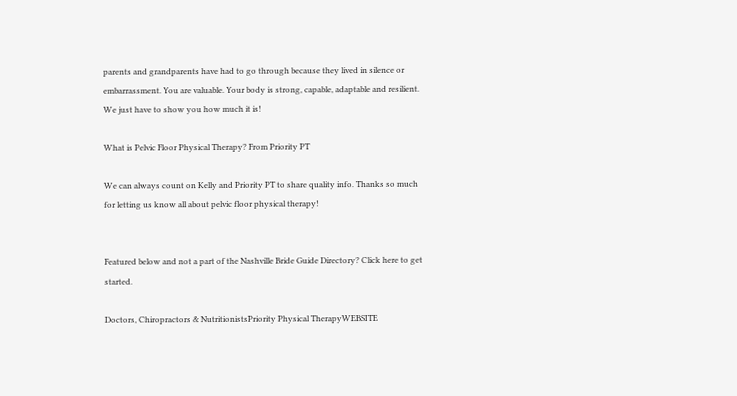parents and grandparents have had to go through because they lived in silence or embarrassment. You are valuable. Your body is strong, capable, adaptable and resilient. We just have to show you how much it is!

What is Pelvic Floor Physical Therapy? From Priority PT

We can always count on Kelly and Priority PT to share quality info. Thanks so much for letting us know all about pelvic floor physical therapy!


Featured below and not a part of the Nashville Bride Guide Directory? Click here to get started.

Doctors, Chiropractors & NutritionistsPriority Physical TherapyWEBSITE